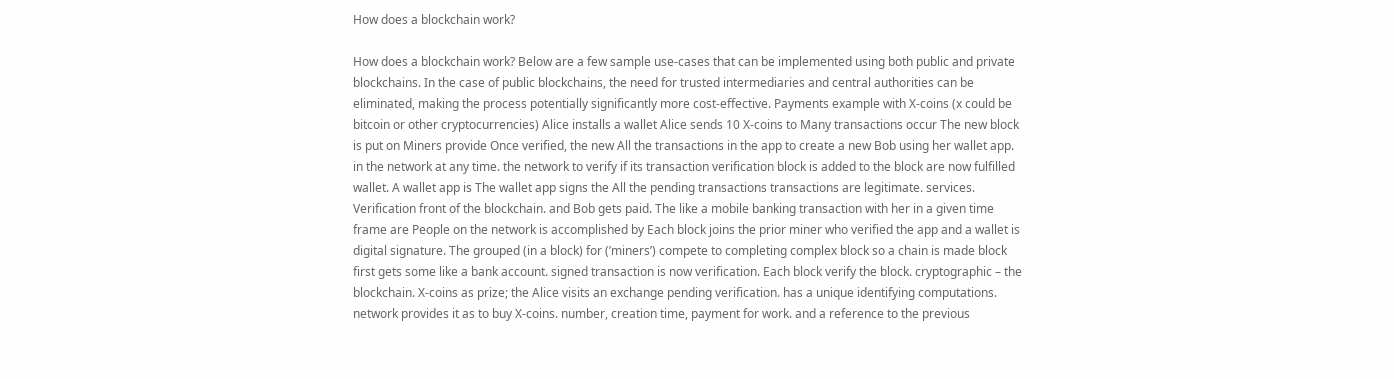How does a blockchain work?

How does a blockchain work? Below are a few sample use-cases that can be implemented using both public and private blockchains. In the case of public blockchains, the need for trusted intermediaries and central authorities can be eliminated, making the process potentially significantly more cost-effective. Payments example with X-coins (x could be bitcoin or other cryptocurrencies) Alice installs a wallet Alice sends 10 X-coins to Many transactions occur The new block is put on Miners provide Once verified, the new All the transactions in the app to create a new Bob using her wallet app. in the network at any time. the network to verify if its transaction verification block is added to the block are now fulfilled wallet. A wallet app is The wallet app signs the All the pending transactions transactions are legitimate. services. Verification front of the blockchain. and Bob gets paid. The like a mobile banking transaction with her in a given time frame are People on the network is accomplished by Each block joins the prior miner who verified the app and a wallet is digital signature. The grouped (in a block) for (’miners’) compete to completing complex block so a chain is made block first gets some like a bank account. signed transaction is now verification. Each block verify the block. cryptographic – the blockchain. X-coins as prize; the Alice visits an exchange pending verification. has a unique identifying computations. network provides it as to buy X-coins. number, creation time, payment for work. and a reference to the previous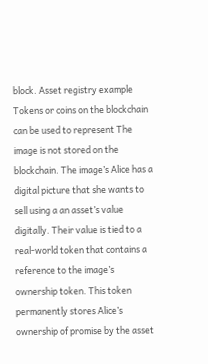block. Asset registry example Tokens or coins on the blockchain can be used to represent The image is not stored on the blockchain. The image’s Alice has a digital picture that she wants to sell using a an asset’s value digitally. Their value is tied to a real-world token that contains a reference to the image’s ownership token. This token permanently stores Alice’s ownership of promise by the asset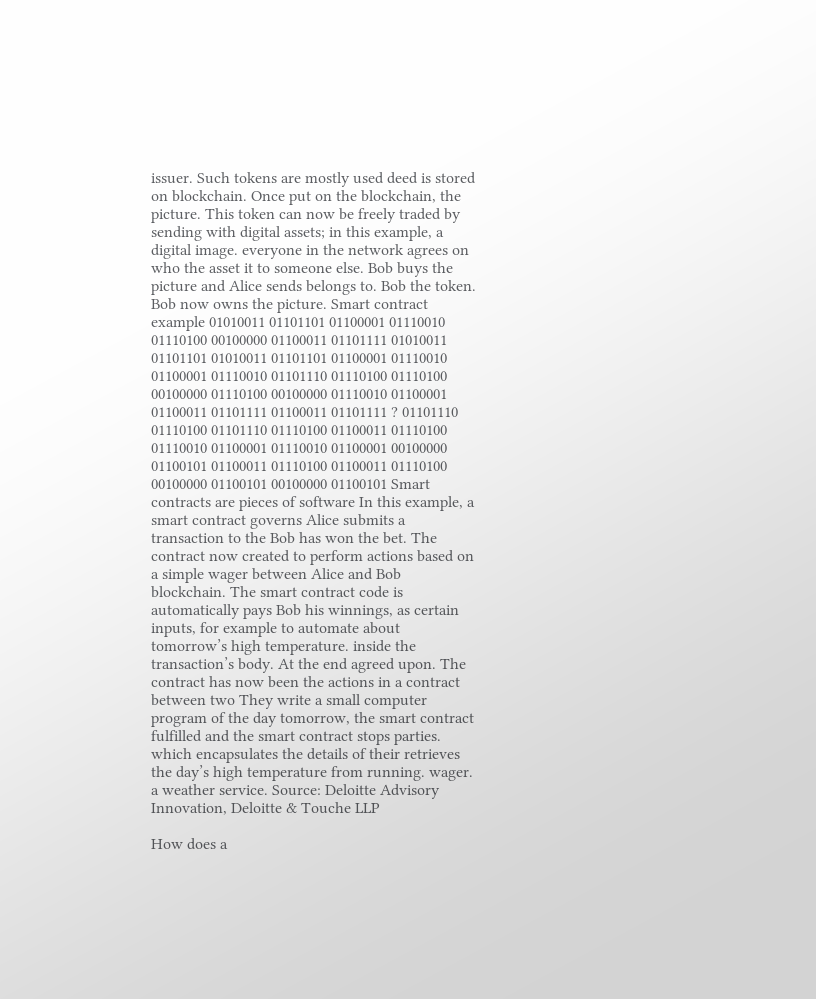issuer. Such tokens are mostly used deed is stored on blockchain. Once put on the blockchain, the picture. This token can now be freely traded by sending with digital assets; in this example, a digital image. everyone in the network agrees on who the asset it to someone else. Bob buys the picture and Alice sends belongs to. Bob the token. Bob now owns the picture. Smart contract example 01010011 01101101 01100001 01110010 01110100 00100000 01100011 01101111 01010011 01101101 01010011 01101101 01100001 01110010 01100001 01110010 01101110 01110100 01110100 00100000 01110100 00100000 01110010 01100001 01100011 01101111 01100011 01101111 ? 01101110 01110100 01101110 01110100 01100011 01110100 01110010 01100001 01110010 01100001 00100000 01100101 01100011 01110100 01100011 01110100 00100000 01100101 00100000 01100101 Smart contracts are pieces of software In this example, a smart contract governs Alice submits a transaction to the Bob has won the bet. The contract now created to perform actions based on a simple wager between Alice and Bob blockchain. The smart contract code is automatically pays Bob his winnings, as certain inputs, for example to automate about tomorrow’s high temperature. inside the transaction’s body. At the end agreed upon. The contract has now been the actions in a contract between two They write a small computer program of the day tomorrow, the smart contract fulfilled and the smart contract stops parties. which encapsulates the details of their retrieves the day’s high temperature from running. wager. a weather service. Source: Deloitte Advisory Innovation, Deloitte & Touche LLP

How does a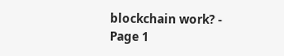blockchain work? - Page 1